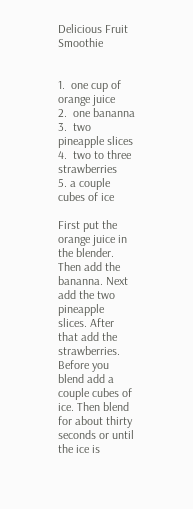Delicious Fruit Smoothie


1.  one cup of orange juice
2.  one bananna
3.  two pineapple slices
4.  two to three strawberries
5. a couple cubes of ice

First put the orange juice in the blender. Then add the bananna. Next add the two pineapple slices. After that add the strawberries. Before you blend add a couple cubes of ice. Then blend for about thirty seconds or until the ice is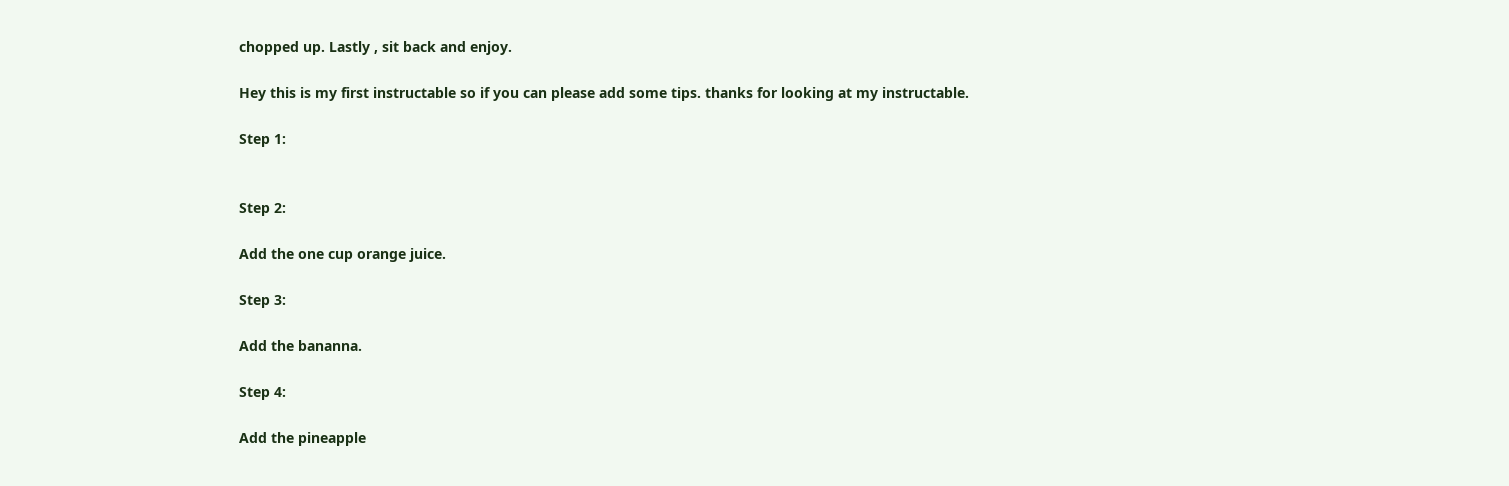chopped up. Lastly , sit back and enjoy.

Hey this is my first instructable so if you can please add some tips. thanks for looking at my instructable.

Step 1:


Step 2:

Add the one cup orange juice.

Step 3:

Add the bananna.

Step 4:

Add the pineapple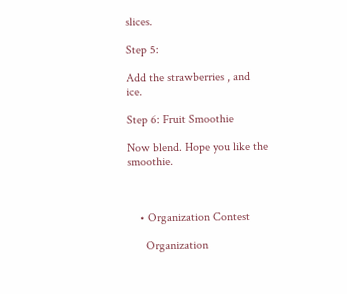slices.

Step 5:

Add the strawberries , and ice.

Step 6: Fruit Smoothie

Now blend. Hope you like the smoothie.



    • Organization Contest

      Organization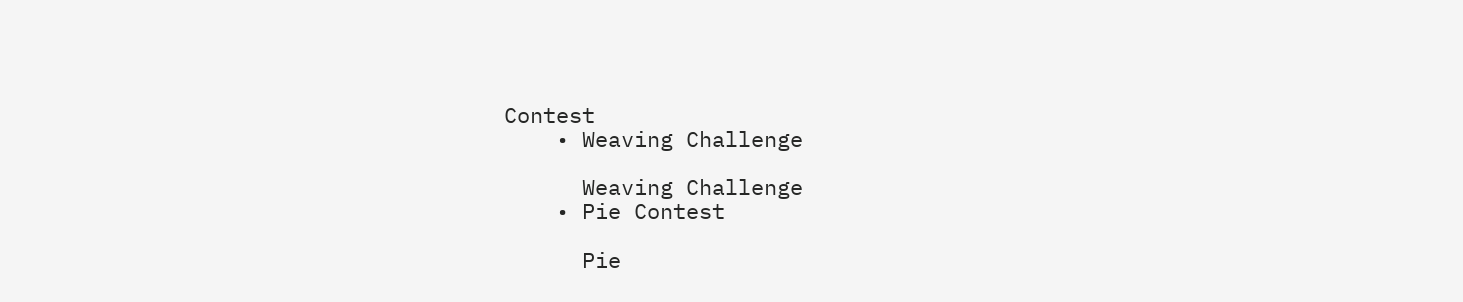Contest
    • Weaving Challenge

      Weaving Challenge
    • Pie Contest

      Pie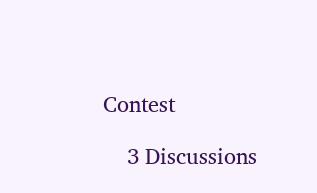Contest

    3 Discussions